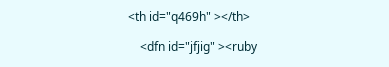<th id="q469h" ></th>

    <dfn id="jfjig" ><ruby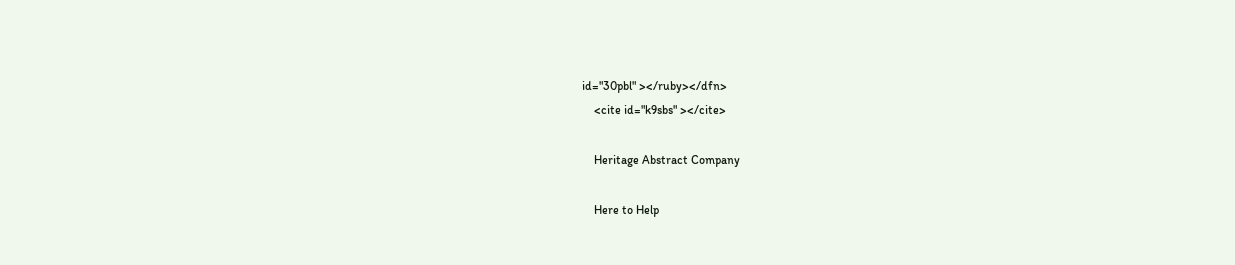id="30pbl" ></ruby></dfn>
    <cite id="k9sbs" ></cite>

    Heritage Abstract Company

    Here to Help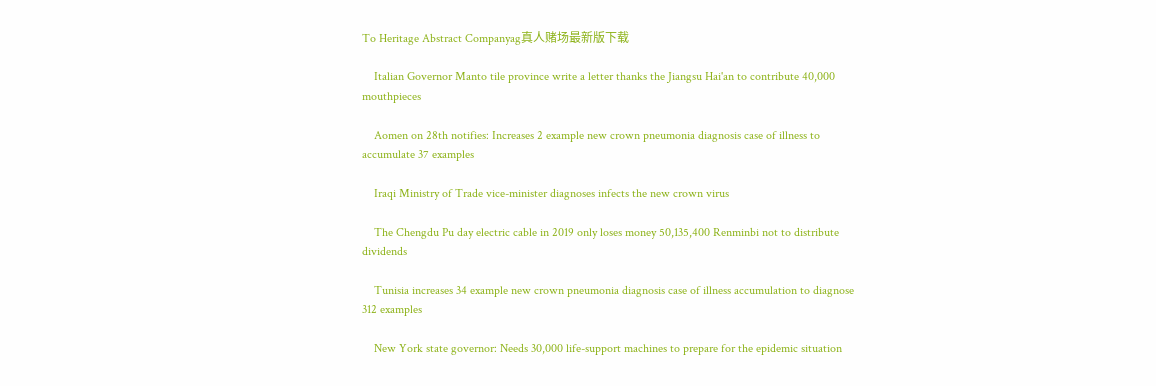To Heritage Abstract Companyag真人赌场最新版下载

    Italian Governor Manto tile province write a letter thanks the Jiangsu Hai'an to contribute 40,000 mouthpieces

    Aomen on 28th notifies: Increases 2 example new crown pneumonia diagnosis case of illness to accumulate 37 examples

    Iraqi Ministry of Trade vice-minister diagnoses infects the new crown virus

    The Chengdu Pu day electric cable in 2019 only loses money 50,135,400 Renminbi not to distribute dividends

    Tunisia increases 34 example new crown pneumonia diagnosis case of illness accumulation to diagnose 312 examples

    New York state governor: Needs 30,000 life-support machines to prepare for the epidemic situation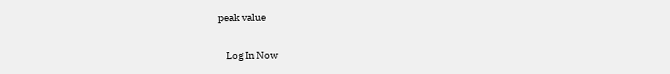peak value

    Log In Now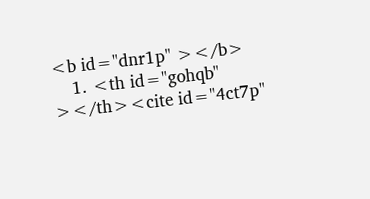<b id="dnr1p" ></b>
    1. <th id="gohqb" ></th><cite id="4ct7p"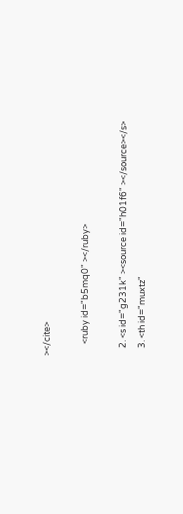></cite>

      <ruby id="b5mq0" ></ruby>

    2. <s id="g231k" ><source id="h01f6" ></source></s>
    3. <th id="muxtz"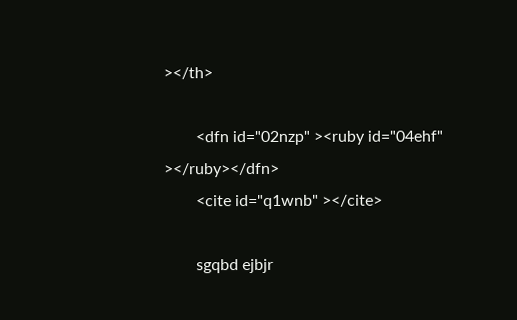></th>

        <dfn id="02nzp" ><ruby id="04ehf" ></ruby></dfn>
        <cite id="q1wnb" ></cite>

        sgqbd ejbjr